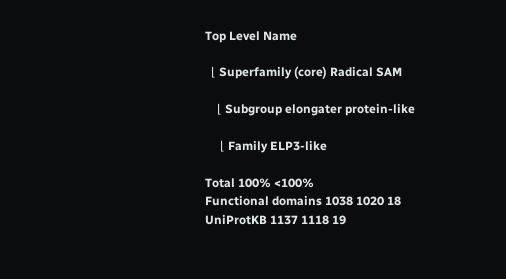Top Level Name

  ⌊ Superfamily (core) Radical SAM

    ⌊ Subgroup elongater protein-like

     ⌊ Family ELP3-like

Total 100% <100%
Functional domains 1038 1020 18
UniProtKB 1137 1118 19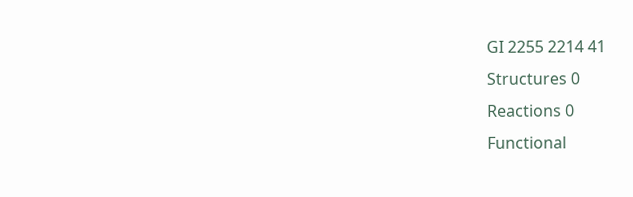GI 2255 2214 41
Structures 0
Reactions 0
Functional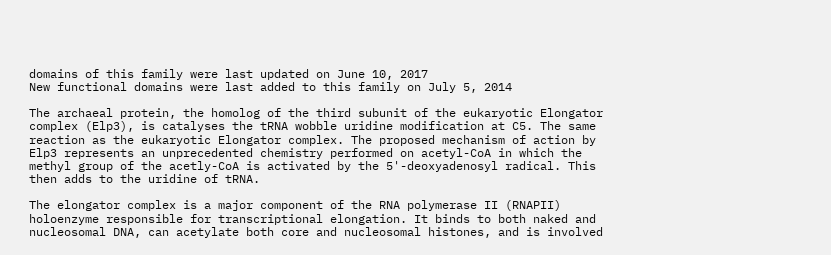domains of this family were last updated on June 10, 2017
New functional domains were last added to this family on July 5, 2014

The archaeal protein, the homolog of the third subunit of the eukaryotic Elongator complex (Elp3), is catalyses the tRNA wobble uridine modification at C5. The same reaction as the eukaryotic Elongator complex. The proposed mechanism of action by Elp3 represents an unprecedented chemistry performed on acetyl-CoA in which the methyl group of the acetly-CoA is activated by the 5'-deoxyadenosyl radical. This then adds to the uridine of tRNA.

The elongator complex is a major component of the RNA polymerase II (RNAPII) holoenzyme responsible for transcriptional elongation. It binds to both naked and nucleosomal DNA, can acetylate both core and nucleosomal histones, and is involved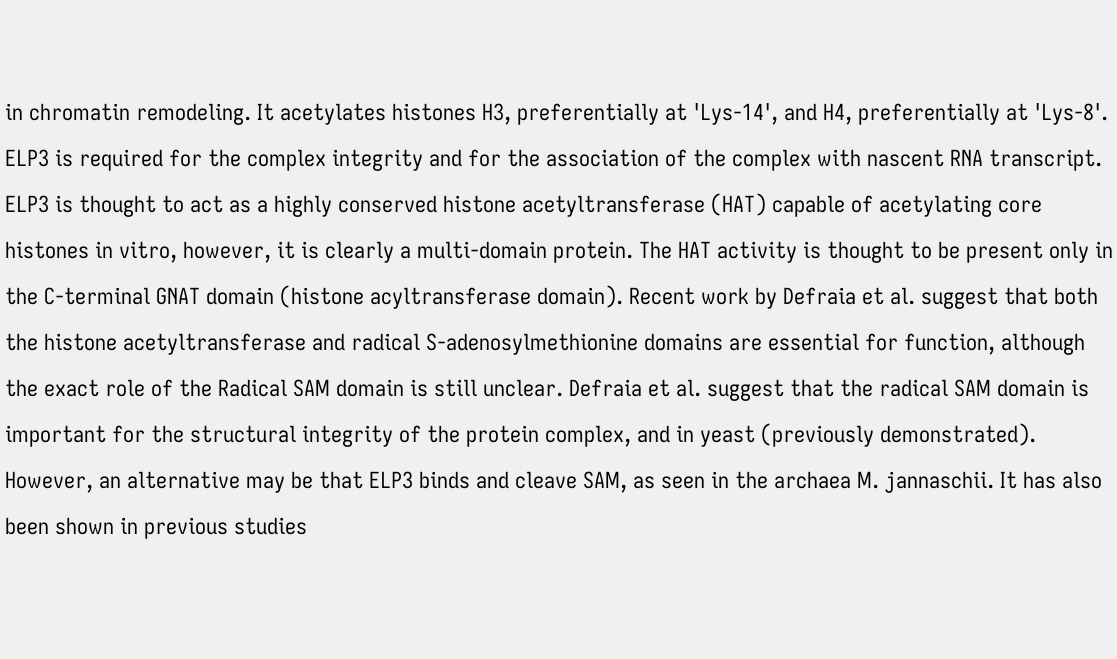in chromatin remodeling. It acetylates histones H3, preferentially at 'Lys-14', and H4, preferentially at 'Lys-8'. ELP3 is required for the complex integrity and for the association of the complex with nascent RNA transcript. ELP3 is thought to act as a highly conserved histone acetyltransferase (HAT) capable of acetylating core histones in vitro, however, it is clearly a multi-domain protein. The HAT activity is thought to be present only in the C-terminal GNAT domain (histone acyltransferase domain). Recent work by Defraia et al. suggest that both the histone acetyltransferase and radical S-adenosylmethionine domains are essential for function, although the exact role of the Radical SAM domain is still unclear. Defraia et al. suggest that the radical SAM domain is important for the structural integrity of the protein complex, and in yeast (previously demonstrated). However, an alternative may be that ELP3 binds and cleave SAM, as seen in the archaea M. jannaschii. It has also been shown in previous studies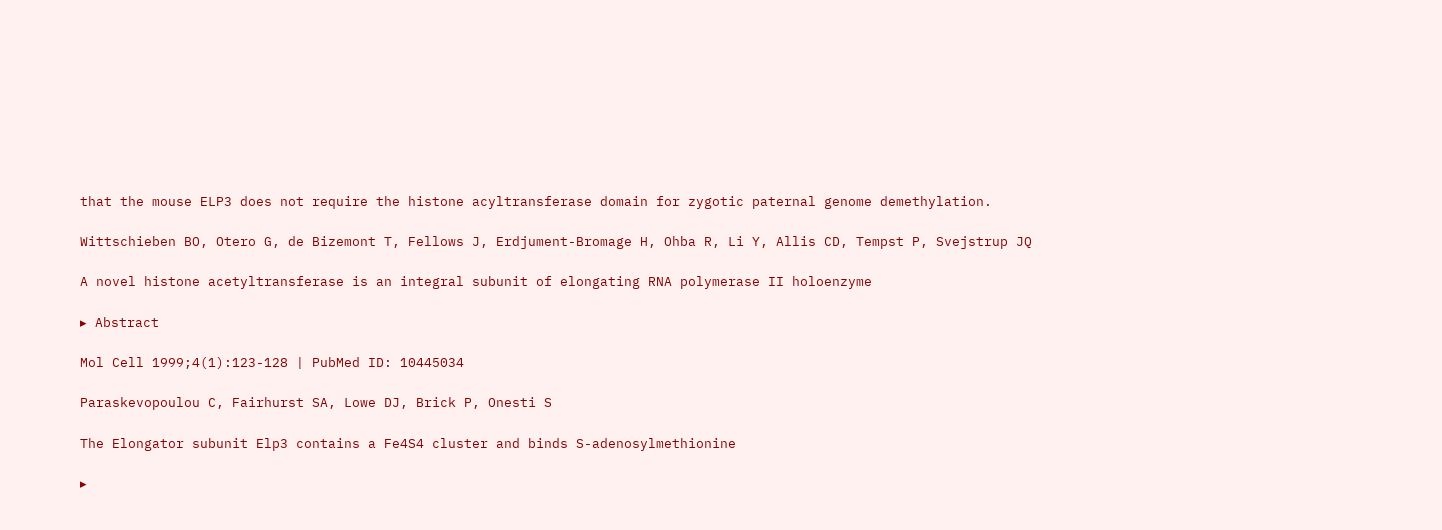that the mouse ELP3 does not require the histone acyltransferase domain for zygotic paternal genome demethylation.

Wittschieben BO, Otero G, de Bizemont T, Fellows J, Erdjument-Bromage H, Ohba R, Li Y, Allis CD, Tempst P, Svejstrup JQ

A novel histone acetyltransferase is an integral subunit of elongating RNA polymerase II holoenzyme

▸ Abstract

Mol Cell 1999;4(1):123-128 | PubMed ID: 10445034

Paraskevopoulou C, Fairhurst SA, Lowe DJ, Brick P, Onesti S

The Elongator subunit Elp3 contains a Fe4S4 cluster and binds S-adenosylmethionine

▸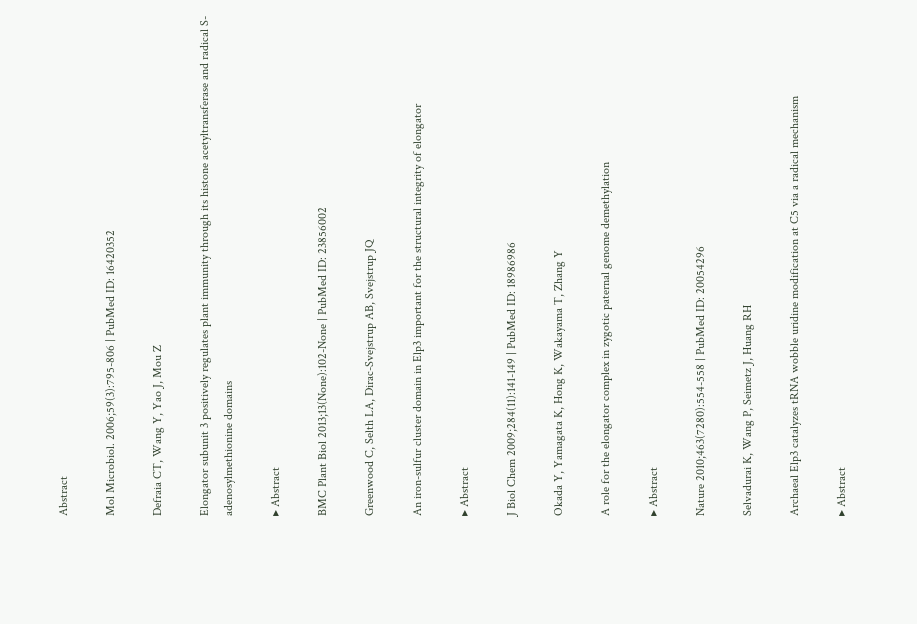Abstract

Mol Microbiol. 2006;59(3):795-806 | PubMed ID: 16420352

Defraia CT, Wang Y, Yao J, Mou Z

Elongator subunit 3 positively regulates plant immunity through its histone acetyltransferase and radical S-adenosylmethionine domains

▸ Abstract

BMC Plant Biol 2013;13(None):102-None | PubMed ID: 23856002

Greenwood C, Selth LA, Dirac-Svejstrup AB, Svejstrup JQ

An iron-sulfur cluster domain in Elp3 important for the structural integrity of elongator

▸ Abstract

J Biol Chem 2009;284(11):141-149 | PubMed ID: 18986986

Okada Y, Yamagata K, Hong K, Wakayama T, Zhang Y

A role for the elongator complex in zygotic paternal genome demethylation

▸ Abstract

Nature 2010;463(7280):554-558 | PubMed ID: 20054296

Selvadurai K, Wang P, Seimetz J, Huang RH

Archaeal Elp3 catalyzes tRNA wobble uridine modification at C5 via a radical mechanism

▸ Abstract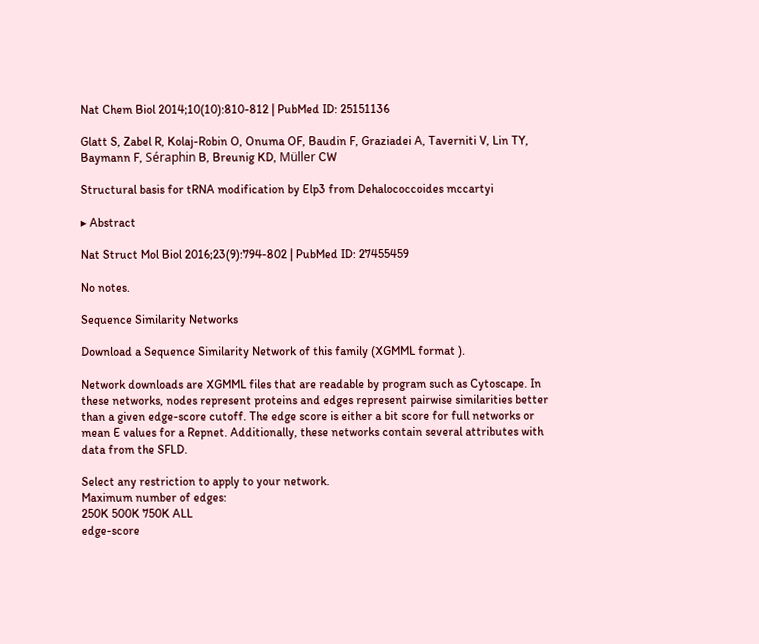Nat Chem Biol 2014;10(10):810-812 | PubMed ID: 25151136

Glatt S, Zabel R, Kolaj-Robin O, Onuma OF, Baudin F, Graziadei A, Taverniti V, Lin TY, Baymann F, Séraphin B, Breunig KD, Müller CW

Structural basis for tRNA modification by Elp3 from Dehalococcoides mccartyi

▸ Abstract

Nat Struct Mol Biol 2016;23(9):794-802 | PubMed ID: 27455459

No notes.

Sequence Similarity Networks

Download a Sequence Similarity Network of this family (XGMML format ).

Network downloads are XGMML files that are readable by program such as Cytoscape. In these networks, nodes represent proteins and edges represent pairwise similarities better than a given edge-score cutoff. The edge score is either a bit score for full networks or mean E values for a Repnet. Additionally, these networks contain several attributes with data from the SFLD.

Select any restriction to apply to your network.
Maximum number of edges:
250K 500K 750K ALL
edge-score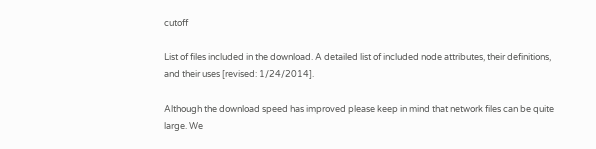cutoff

List of files included in the download. A detailed list of included node attributes, their definitions, and their uses [revised: 1/24/2014].

Although the download speed has improved please keep in mind that network files can be quite large. We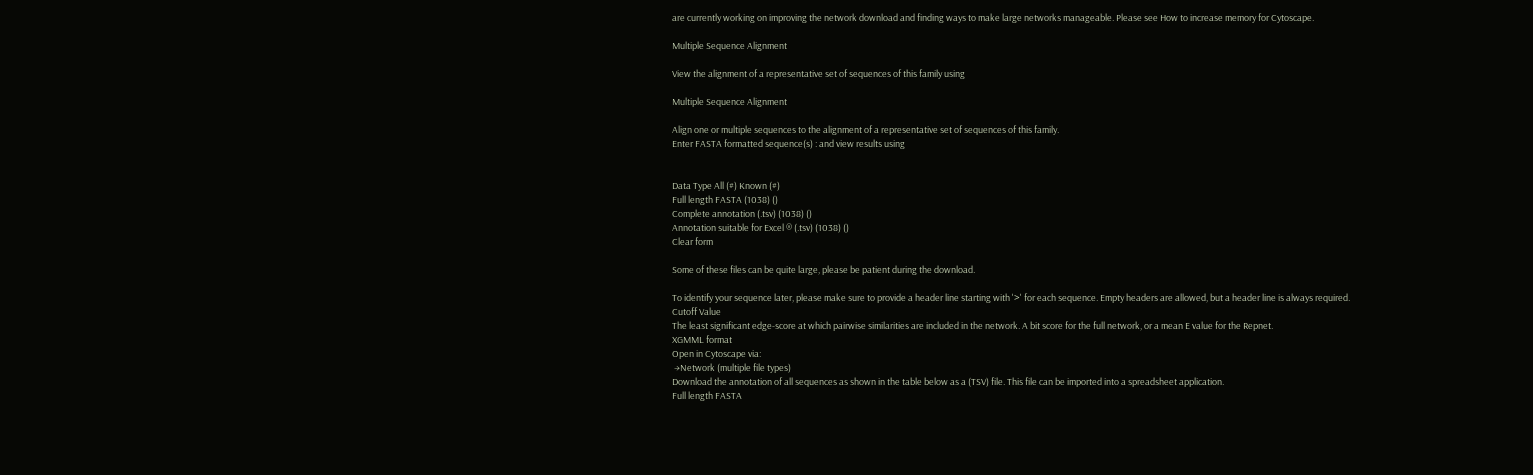are currently working on improving the network download and finding ways to make large networks manageable. Please see How to increase memory for Cytoscape.

Multiple Sequence Alignment

View the alignment of a representative set of sequences of this family using

Multiple Sequence Alignment

Align one or multiple sequences to the alignment of a representative set of sequences of this family.
Enter FASTA formatted sequence(s) : and view results using


Data Type All (#) Known (#)
Full length FASTA (1038) ()
Complete annotation (.tsv) (1038) ()
Annotation suitable for Excel ® (.tsv) (1038) ()
Clear form

Some of these files can be quite large, please be patient during the download.

To identify your sequence later, please make sure to provide a header line starting with '>' for each sequence. Empty headers are allowed, but a header line is always required.
Cutoff Value
The least significant edge-score at which pairwise similarities are included in the network. A bit score for the full network, or a mean E value for the Repnet.
XGMML format
Open in Cytoscape via:
 →Network (multiple file types)
Download the annotation of all sequences as shown in the table below as a (TSV) file. This file can be imported into a spreadsheet application.
Full length FASTA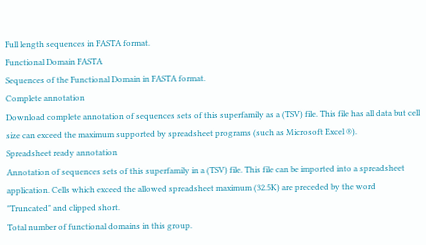Full length sequences in FASTA format.
Functional Domain FASTA
Sequences of the Functional Domain in FASTA format.
Complete annotation
Download complete annotation of sequences sets of this superfamily as a (TSV) file. This file has all data but cell size can exceed the maximum supported by spreadsheet programs (such as Microsoft Excel ®).
Spreadsheet ready annotation
Annotation of sequences sets of this superfamily in a (TSV) file. This file can be imported into a spreadsheet application. Cells which exceed the allowed spreadsheet maximum (32.5K) are preceded by the word "Truncated" and clipped short.
Total number of functional domains in this group.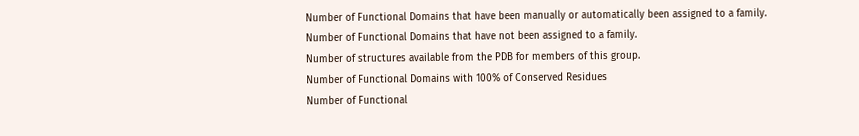Number of Functional Domains that have been manually or automatically been assigned to a family.
Number of Functional Domains that have not been assigned to a family.
Number of structures available from the PDB for members of this group.
Number of Functional Domains with 100% of Conserved Residues
Number of Functional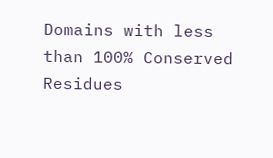Domains with less than 100% Conserved Residues